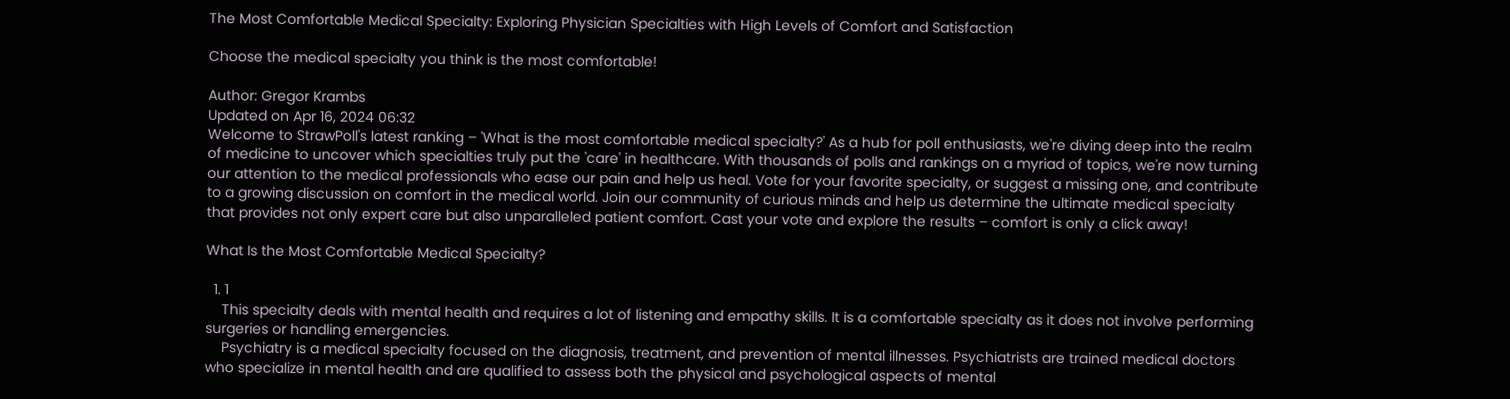The Most Comfortable Medical Specialty: Exploring Physician Specialties with High Levels of Comfort and Satisfaction

Choose the medical specialty you think is the most comfortable!

Author: Gregor Krambs
Updated on Apr 16, 2024 06:32
Welcome to StrawPoll's latest ranking – 'What is the most comfortable medical specialty?' As a hub for poll enthusiasts, we're diving deep into the realm of medicine to uncover which specialties truly put the 'care' in healthcare. With thousands of polls and rankings on a myriad of topics, we're now turning our attention to the medical professionals who ease our pain and help us heal. Vote for your favorite specialty, or suggest a missing one, and contribute to a growing discussion on comfort in the medical world. Join our community of curious minds and help us determine the ultimate medical specialty that provides not only expert care but also unparalleled patient comfort. Cast your vote and explore the results – comfort is only a click away!

What Is the Most Comfortable Medical Specialty?

  1. 1
    This specialty deals with mental health and requires a lot of listening and empathy skills. It is a comfortable specialty as it does not involve performing surgeries or handling emergencies.
    Psychiatry is a medical specialty focused on the diagnosis, treatment, and prevention of mental illnesses. Psychiatrists are trained medical doctors who specialize in mental health and are qualified to assess both the physical and psychological aspects of mental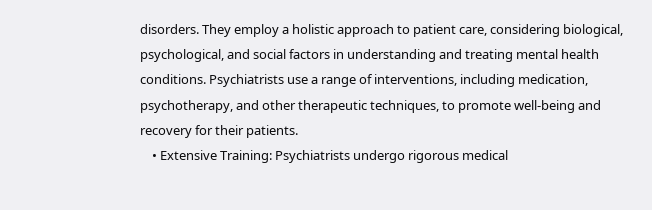disorders. They employ a holistic approach to patient care, considering biological, psychological, and social factors in understanding and treating mental health conditions. Psychiatrists use a range of interventions, including medication, psychotherapy, and other therapeutic techniques, to promote well-being and recovery for their patients.
    • Extensive Training: Psychiatrists undergo rigorous medical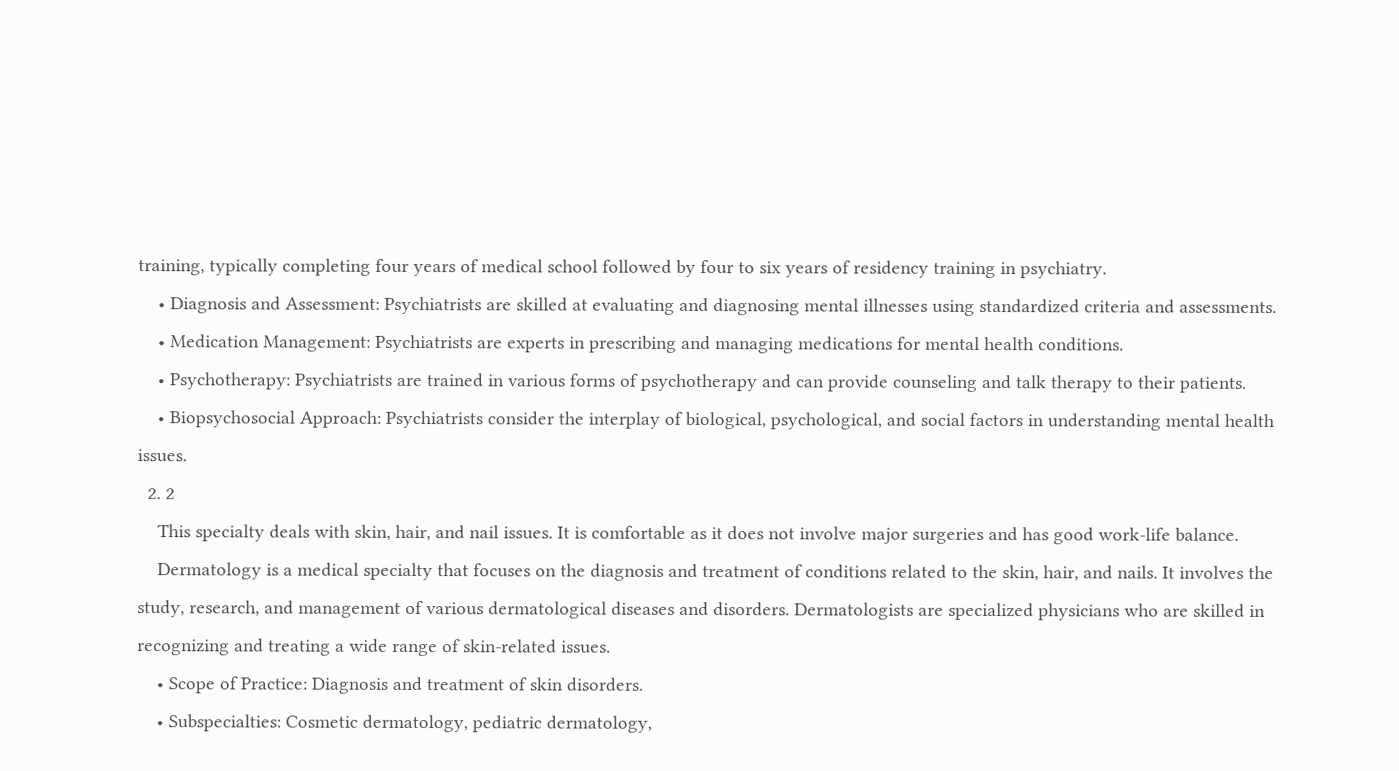training, typically completing four years of medical school followed by four to six years of residency training in psychiatry.
    • Diagnosis and Assessment: Psychiatrists are skilled at evaluating and diagnosing mental illnesses using standardized criteria and assessments.
    • Medication Management: Psychiatrists are experts in prescribing and managing medications for mental health conditions.
    • Psychotherapy: Psychiatrists are trained in various forms of psychotherapy and can provide counseling and talk therapy to their patients.
    • Biopsychosocial Approach: Psychiatrists consider the interplay of biological, psychological, and social factors in understanding mental health issues.
  2. 2
    This specialty deals with skin, hair, and nail issues. It is comfortable as it does not involve major surgeries and has good work-life balance.
    Dermatology is a medical specialty that focuses on the diagnosis and treatment of conditions related to the skin, hair, and nails. It involves the study, research, and management of various dermatological diseases and disorders. Dermatologists are specialized physicians who are skilled in recognizing and treating a wide range of skin-related issues.
    • Scope of Practice: Diagnosis and treatment of skin disorders.
    • Subspecialties: Cosmetic dermatology, pediatric dermatology,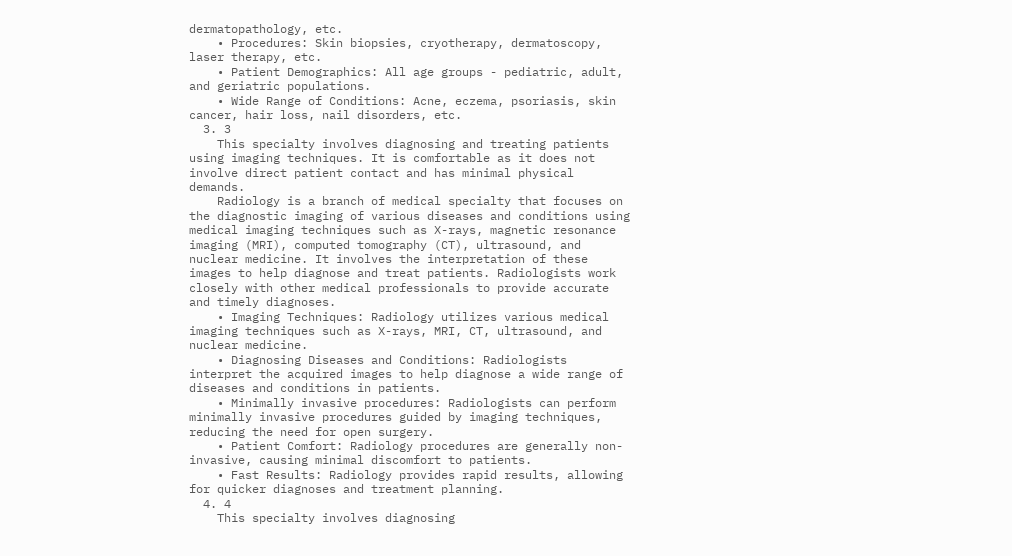dermatopathology, etc.
    • Procedures: Skin biopsies, cryotherapy, dermatoscopy, laser therapy, etc.
    • Patient Demographics: All age groups - pediatric, adult, and geriatric populations.
    • Wide Range of Conditions: Acne, eczema, psoriasis, skin cancer, hair loss, nail disorders, etc.
  3. 3
    This specialty involves diagnosing and treating patients using imaging techniques. It is comfortable as it does not involve direct patient contact and has minimal physical demands.
    Radiology is a branch of medical specialty that focuses on the diagnostic imaging of various diseases and conditions using medical imaging techniques such as X-rays, magnetic resonance imaging (MRI), computed tomography (CT), ultrasound, and nuclear medicine. It involves the interpretation of these images to help diagnose and treat patients. Radiologists work closely with other medical professionals to provide accurate and timely diagnoses.
    • Imaging Techniques: Radiology utilizes various medical imaging techniques such as X-rays, MRI, CT, ultrasound, and nuclear medicine.
    • Diagnosing Diseases and Conditions: Radiologists interpret the acquired images to help diagnose a wide range of diseases and conditions in patients.
    • Minimally invasive procedures: Radiologists can perform minimally invasive procedures guided by imaging techniques, reducing the need for open surgery.
    • Patient Comfort: Radiology procedures are generally non-invasive, causing minimal discomfort to patients.
    • Fast Results: Radiology provides rapid results, allowing for quicker diagnoses and treatment planning.
  4. 4
    This specialty involves diagnosing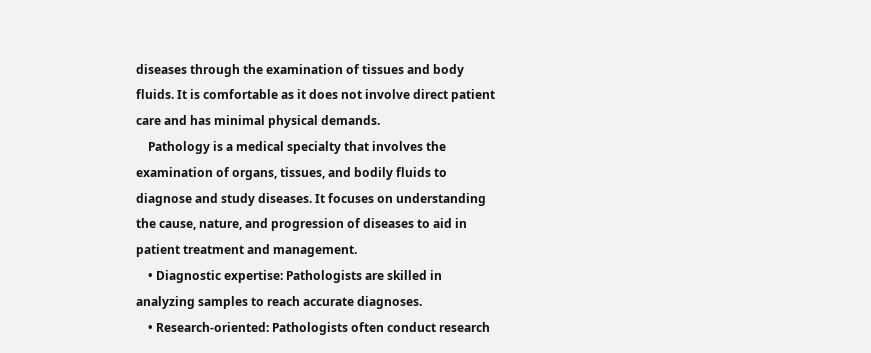diseases through the examination of tissues and body fluids. It is comfortable as it does not involve direct patient care and has minimal physical demands.
    Pathology is a medical specialty that involves the examination of organs, tissues, and bodily fluids to diagnose and study diseases. It focuses on understanding the cause, nature, and progression of diseases to aid in patient treatment and management.
    • Diagnostic expertise: Pathologists are skilled in analyzing samples to reach accurate diagnoses.
    • Research-oriented: Pathologists often conduct research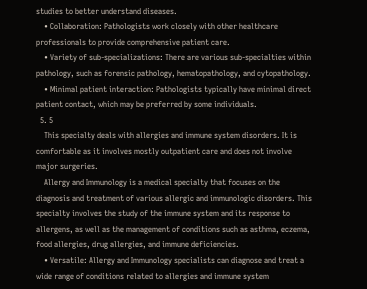studies to better understand diseases.
    • Collaboration: Pathologists work closely with other healthcare professionals to provide comprehensive patient care.
    • Variety of sub-specializations: There are various sub-specialties within pathology, such as forensic pathology, hematopathology, and cytopathology.
    • Minimal patient interaction: Pathologists typically have minimal direct patient contact, which may be preferred by some individuals.
  5. 5
    This specialty deals with allergies and immune system disorders. It is comfortable as it involves mostly outpatient care and does not involve major surgeries.
    Allergy and Immunology is a medical specialty that focuses on the diagnosis and treatment of various allergic and immunologic disorders. This specialty involves the study of the immune system and its response to allergens, as well as the management of conditions such as asthma, eczema, food allergies, drug allergies, and immune deficiencies.
    • Versatile: Allergy and Immunology specialists can diagnose and treat a wide range of conditions related to allergies and immune system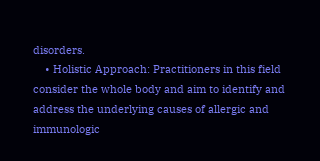disorders.
    • Holistic Approach: Practitioners in this field consider the whole body and aim to identify and address the underlying causes of allergic and immunologic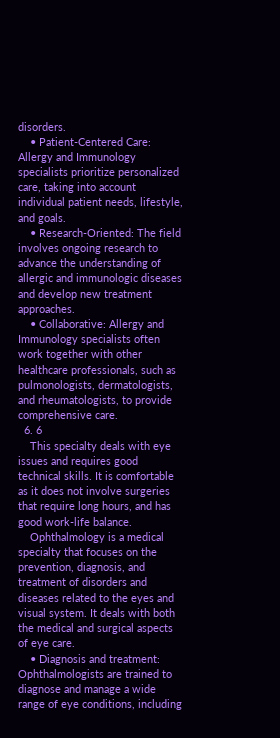disorders.
    • Patient-Centered Care: Allergy and Immunology specialists prioritize personalized care, taking into account individual patient needs, lifestyle, and goals.
    • Research-Oriented: The field involves ongoing research to advance the understanding of allergic and immunologic diseases and develop new treatment approaches.
    • Collaborative: Allergy and Immunology specialists often work together with other healthcare professionals, such as pulmonologists, dermatologists, and rheumatologists, to provide comprehensive care.
  6. 6
    This specialty deals with eye issues and requires good technical skills. It is comfortable as it does not involve surgeries that require long hours, and has good work-life balance.
    Ophthalmology is a medical specialty that focuses on the prevention, diagnosis, and treatment of disorders and diseases related to the eyes and visual system. It deals with both the medical and surgical aspects of eye care.
    • Diagnosis and treatment: Ophthalmologists are trained to diagnose and manage a wide range of eye conditions, including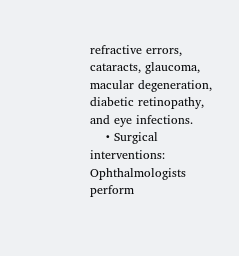refractive errors, cataracts, glaucoma, macular degeneration, diabetic retinopathy, and eye infections.
    • Surgical interventions: Ophthalmologists perform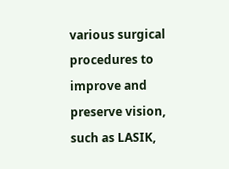various surgical procedures to improve and preserve vision, such as LASIK,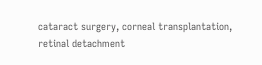cataract surgery, corneal transplantation, retinal detachment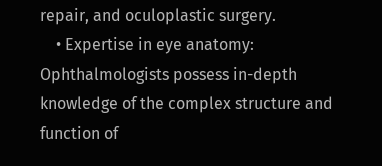repair, and oculoplastic surgery.
    • Expertise in eye anatomy: Ophthalmologists possess in-depth knowledge of the complex structure and function of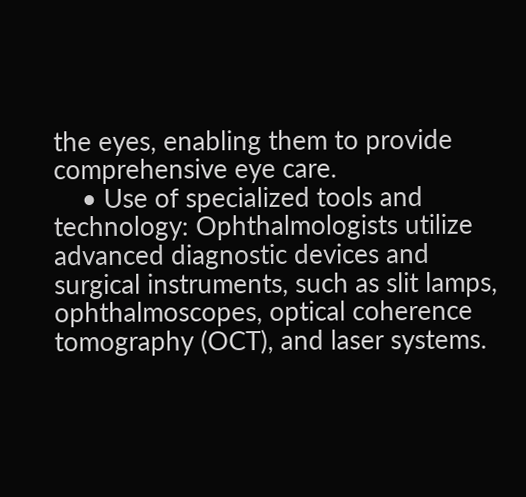the eyes, enabling them to provide comprehensive eye care.
    • Use of specialized tools and technology: Ophthalmologists utilize advanced diagnostic devices and surgical instruments, such as slit lamps, ophthalmoscopes, optical coherence tomography (OCT), and laser systems.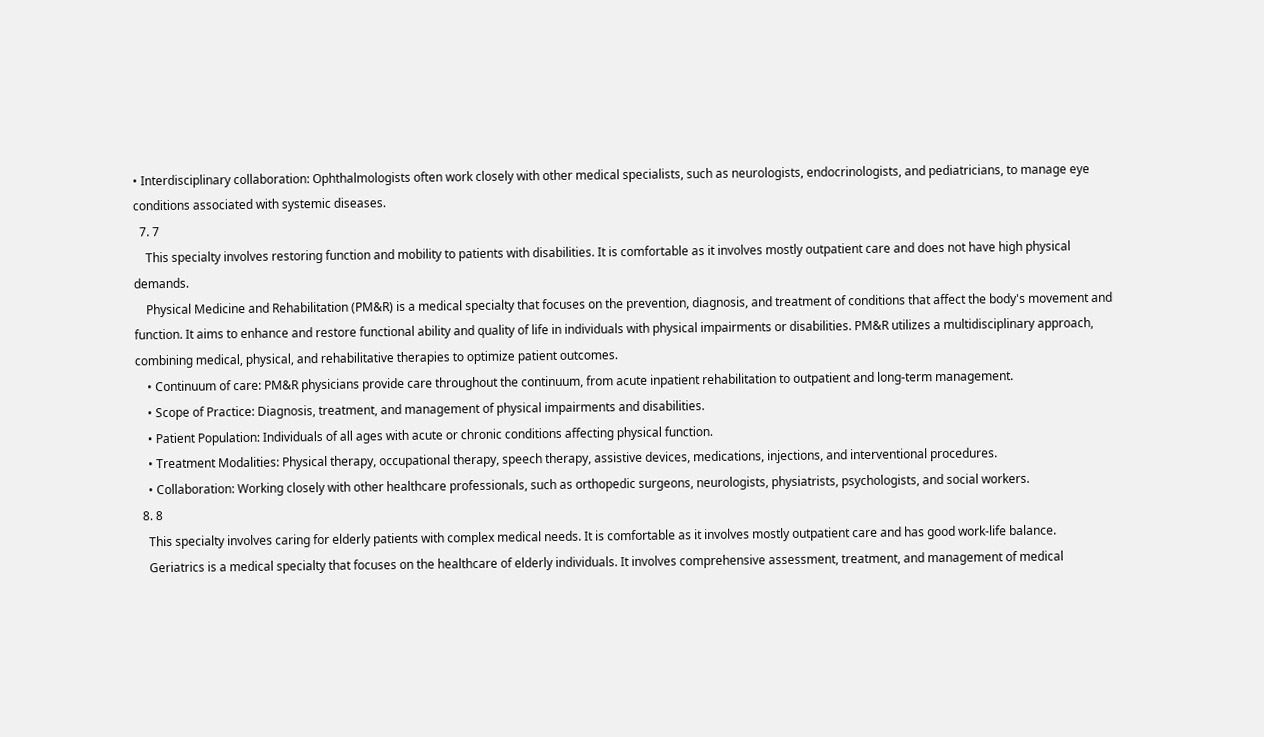• Interdisciplinary collaboration: Ophthalmologists often work closely with other medical specialists, such as neurologists, endocrinologists, and pediatricians, to manage eye conditions associated with systemic diseases.
  7. 7
    This specialty involves restoring function and mobility to patients with disabilities. It is comfortable as it involves mostly outpatient care and does not have high physical demands.
    Physical Medicine and Rehabilitation (PM&R) is a medical specialty that focuses on the prevention, diagnosis, and treatment of conditions that affect the body's movement and function. It aims to enhance and restore functional ability and quality of life in individuals with physical impairments or disabilities. PM&R utilizes a multidisciplinary approach, combining medical, physical, and rehabilitative therapies to optimize patient outcomes.
    • Continuum of care: PM&R physicians provide care throughout the continuum, from acute inpatient rehabilitation to outpatient and long-term management.
    • Scope of Practice: Diagnosis, treatment, and management of physical impairments and disabilities.
    • Patient Population: Individuals of all ages with acute or chronic conditions affecting physical function.
    • Treatment Modalities: Physical therapy, occupational therapy, speech therapy, assistive devices, medications, injections, and interventional procedures.
    • Collaboration: Working closely with other healthcare professionals, such as orthopedic surgeons, neurologists, physiatrists, psychologists, and social workers.
  8. 8
    This specialty involves caring for elderly patients with complex medical needs. It is comfortable as it involves mostly outpatient care and has good work-life balance.
    Geriatrics is a medical specialty that focuses on the healthcare of elderly individuals. It involves comprehensive assessment, treatment, and management of medical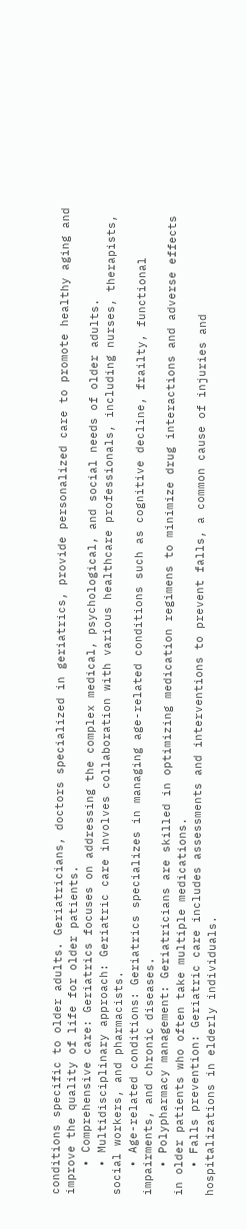conditions specific to older adults. Geriatricians, doctors specialized in geriatrics, provide personalized care to promote healthy aging and improve the quality of life for older patients.
    • Comprehensive care: Geriatrics focuses on addressing the complex medical, psychological, and social needs of older adults.
    • Multidisciplinary approach: Geriatric care involves collaboration with various healthcare professionals, including nurses, therapists, social workers, and pharmacists.
    • Age-related conditions: Geriatrics specializes in managing age-related conditions such as cognitive decline, frailty, functional impairments, and chronic diseases.
    • Polypharmacy management: Geriatricians are skilled in optimizing medication regimens to minimize drug interactions and adverse effects in older patients who often take multiple medications.
    • Falls prevention: Geriatric care includes assessments and interventions to prevent falls, a common cause of injuries and hospitalizations in elderly individuals.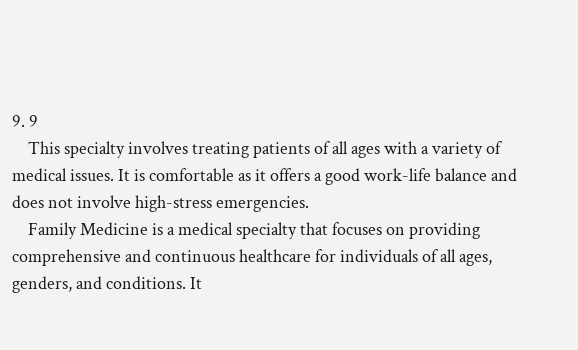9. 9
    This specialty involves treating patients of all ages with a variety of medical issues. It is comfortable as it offers a good work-life balance and does not involve high-stress emergencies.
    Family Medicine is a medical specialty that focuses on providing comprehensive and continuous healthcare for individuals of all ages, genders, and conditions. It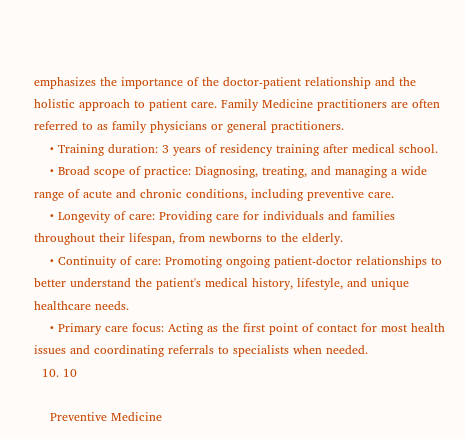emphasizes the importance of the doctor-patient relationship and the holistic approach to patient care. Family Medicine practitioners are often referred to as family physicians or general practitioners.
    • Training duration: 3 years of residency training after medical school.
    • Broad scope of practice: Diagnosing, treating, and managing a wide range of acute and chronic conditions, including preventive care.
    • Longevity of care: Providing care for individuals and families throughout their lifespan, from newborns to the elderly.
    • Continuity of care: Promoting ongoing patient-doctor relationships to better understand the patient's medical history, lifestyle, and unique healthcare needs.
    • Primary care focus: Acting as the first point of contact for most health issues and coordinating referrals to specialists when needed.
  10. 10

    Preventive Medicine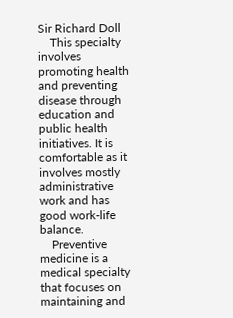Sir Richard Doll
    This specialty involves promoting health and preventing disease through education and public health initiatives. It is comfortable as it involves mostly administrative work and has good work-life balance.
    Preventive medicine is a medical specialty that focuses on maintaining and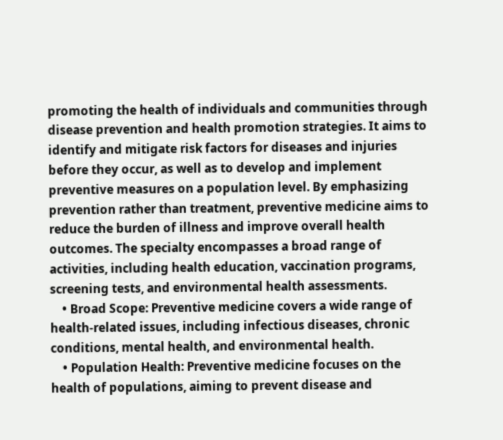promoting the health of individuals and communities through disease prevention and health promotion strategies. It aims to identify and mitigate risk factors for diseases and injuries before they occur, as well as to develop and implement preventive measures on a population level. By emphasizing prevention rather than treatment, preventive medicine aims to reduce the burden of illness and improve overall health outcomes. The specialty encompasses a broad range of activities, including health education, vaccination programs, screening tests, and environmental health assessments.
    • Broad Scope: Preventive medicine covers a wide range of health-related issues, including infectious diseases, chronic conditions, mental health, and environmental health.
    • Population Health: Preventive medicine focuses on the health of populations, aiming to prevent disease and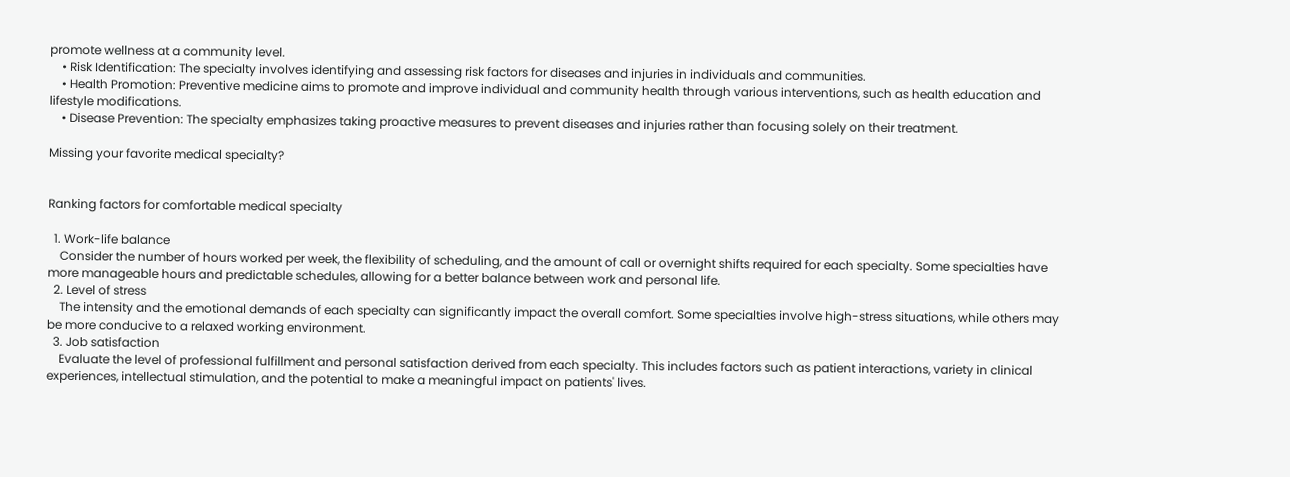promote wellness at a community level.
    • Risk Identification: The specialty involves identifying and assessing risk factors for diseases and injuries in individuals and communities.
    • Health Promotion: Preventive medicine aims to promote and improve individual and community health through various interventions, such as health education and lifestyle modifications.
    • Disease Prevention: The specialty emphasizes taking proactive measures to prevent diseases and injuries rather than focusing solely on their treatment.

Missing your favorite medical specialty?


Ranking factors for comfortable medical specialty

  1. Work-life balance
    Consider the number of hours worked per week, the flexibility of scheduling, and the amount of call or overnight shifts required for each specialty. Some specialties have more manageable hours and predictable schedules, allowing for a better balance between work and personal life.
  2. Level of stress
    The intensity and the emotional demands of each specialty can significantly impact the overall comfort. Some specialties involve high-stress situations, while others may be more conducive to a relaxed working environment.
  3. Job satisfaction
    Evaluate the level of professional fulfillment and personal satisfaction derived from each specialty. This includes factors such as patient interactions, variety in clinical experiences, intellectual stimulation, and the potential to make a meaningful impact on patients' lives.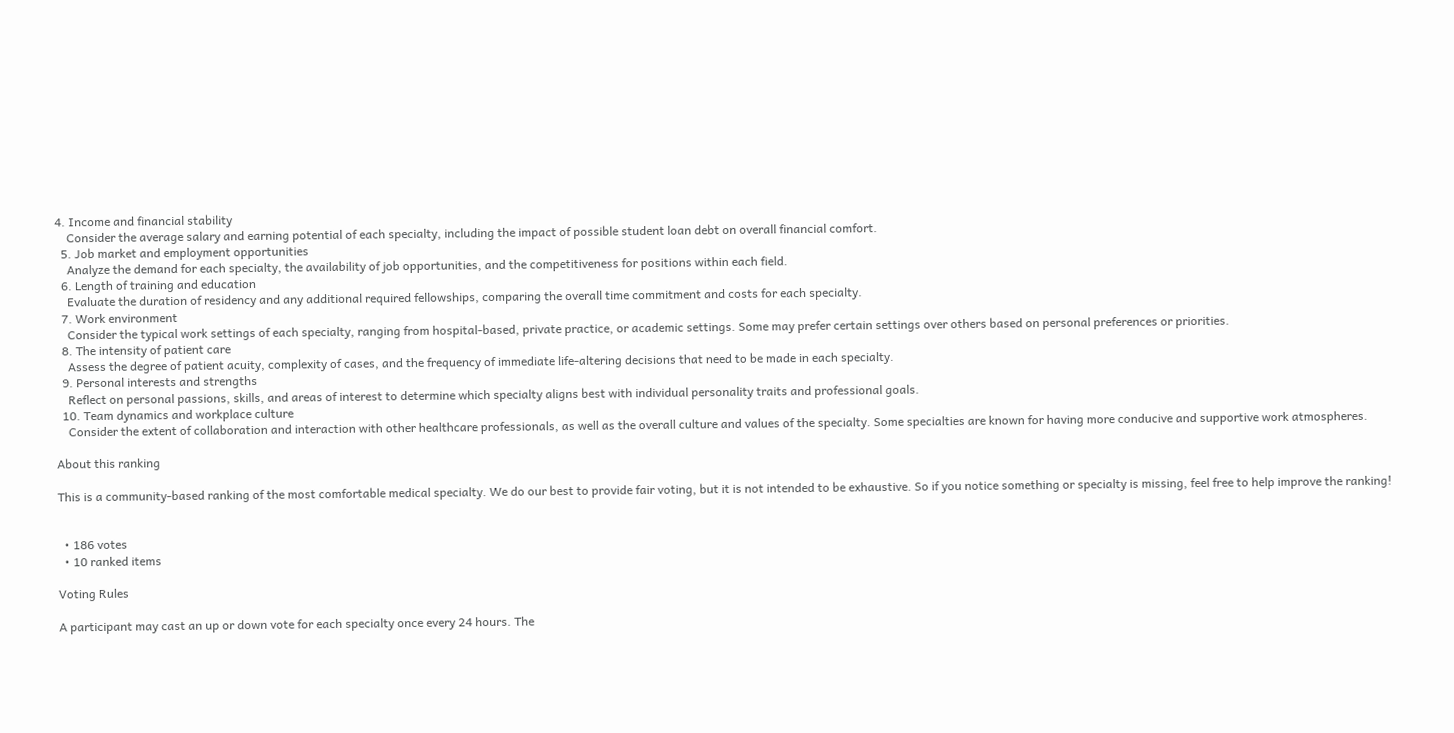4. Income and financial stability
    Consider the average salary and earning potential of each specialty, including the impact of possible student loan debt on overall financial comfort.
  5. Job market and employment opportunities
    Analyze the demand for each specialty, the availability of job opportunities, and the competitiveness for positions within each field.
  6. Length of training and education
    Evaluate the duration of residency and any additional required fellowships, comparing the overall time commitment and costs for each specialty.
  7. Work environment
    Consider the typical work settings of each specialty, ranging from hospital-based, private practice, or academic settings. Some may prefer certain settings over others based on personal preferences or priorities.
  8. The intensity of patient care
    Assess the degree of patient acuity, complexity of cases, and the frequency of immediate life-altering decisions that need to be made in each specialty.
  9. Personal interests and strengths
    Reflect on personal passions, skills, and areas of interest to determine which specialty aligns best with individual personality traits and professional goals.
  10. Team dynamics and workplace culture
    Consider the extent of collaboration and interaction with other healthcare professionals, as well as the overall culture and values of the specialty. Some specialties are known for having more conducive and supportive work atmospheres.

About this ranking

This is a community-based ranking of the most comfortable medical specialty. We do our best to provide fair voting, but it is not intended to be exhaustive. So if you notice something or specialty is missing, feel free to help improve the ranking!


  • 186 votes
  • 10 ranked items

Voting Rules

A participant may cast an up or down vote for each specialty once every 24 hours. The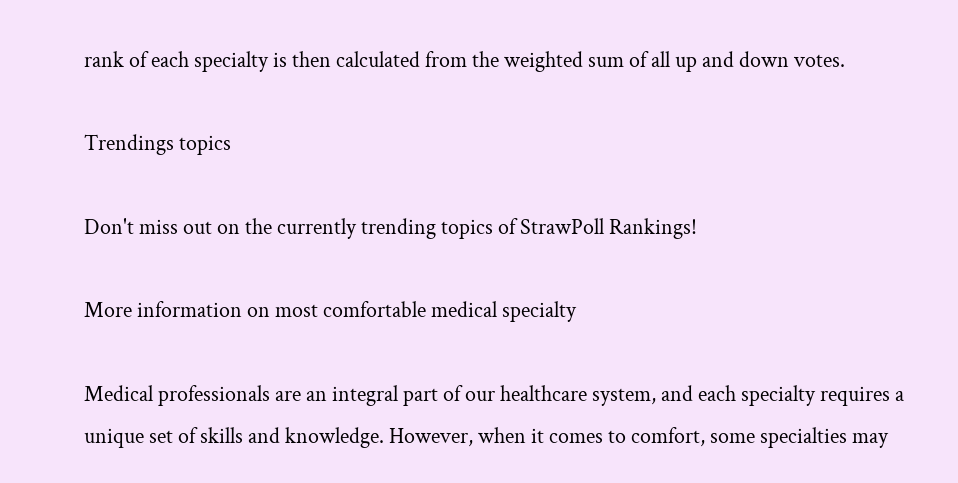rank of each specialty is then calculated from the weighted sum of all up and down votes.

Trendings topics

Don't miss out on the currently trending topics of StrawPoll Rankings!

More information on most comfortable medical specialty

Medical professionals are an integral part of our healthcare system, and each specialty requires a unique set of skills and knowledge. However, when it comes to comfort, some specialties may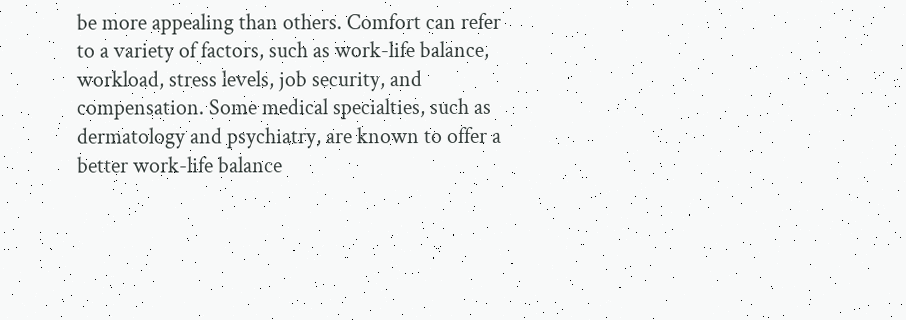be more appealing than others. Comfort can refer to a variety of factors, such as work-life balance, workload, stress levels, job security, and compensation. Some medical specialties, such as dermatology and psychiatry, are known to offer a better work-life balance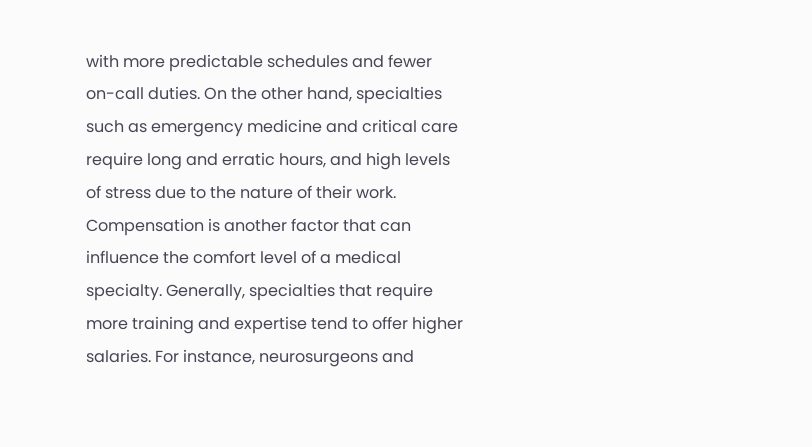with more predictable schedules and fewer on-call duties. On the other hand, specialties such as emergency medicine and critical care require long and erratic hours, and high levels of stress due to the nature of their work. Compensation is another factor that can influence the comfort level of a medical specialty. Generally, specialties that require more training and expertise tend to offer higher salaries. For instance, neurosurgeons and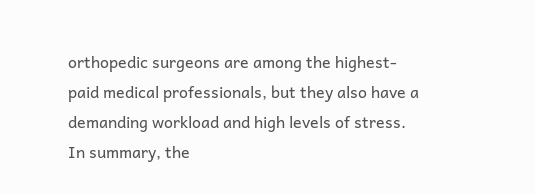orthopedic surgeons are among the highest-paid medical professionals, but they also have a demanding workload and high levels of stress. In summary, the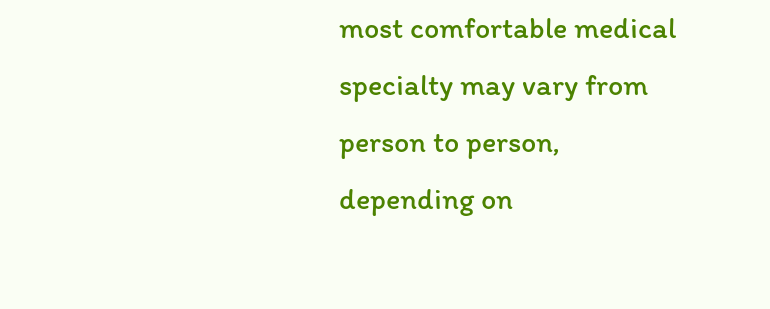most comfortable medical specialty may vary from person to person, depending on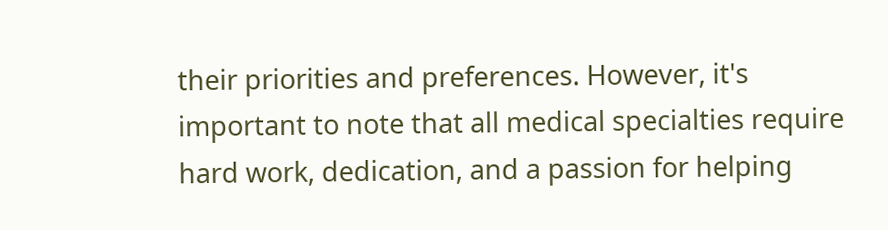their priorities and preferences. However, it's important to note that all medical specialties require hard work, dedication, and a passion for helping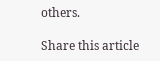others.

Share this article